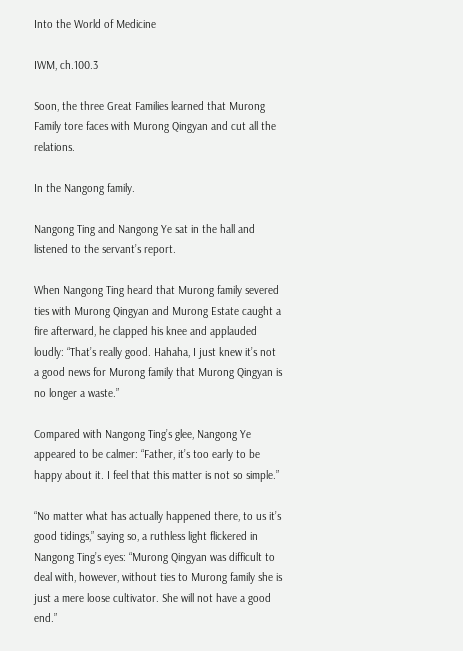Into the World of Medicine

IWM, ch.100.3

Soon, the three Great Families learned that Murong Family tore faces with Murong Qingyan and cut all the relations.

In the Nangong family.

Nangong Ting and Nangong Ye sat in the hall and listened to the servant’s report.

When Nangong Ting heard that Murong family severed ties with Murong Qingyan and Murong Estate caught a fire afterward, he clapped his knee and applauded loudly: “That’s really good. Hahaha, I just knew it’s not a good news for Murong family that Murong Qingyan is no longer a waste.”

Compared with Nangong Ting’s glee, Nangong Ye appeared to be calmer: “Father, it’s too early to be happy about it. I feel that this matter is not so simple.”

“No matter what has actually happened there, to us it’s good tidings,” saying so, a ruthless light flickered in Nangong Ting’s eyes: “Murong Qingyan was difficult to deal with, however, without ties to Murong family she is just a mere loose cultivator. She will not have a good end.”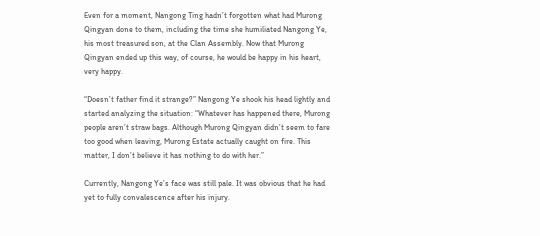Even for a moment, Nangong Ting hadn’t forgotten what had Murong Qingyan done to them, including the time she humiliated Nangong Ye, his most treasured son, at the Clan Assembly. Now that Murong Qingyan ended up this way, of course, he would be happy in his heart, very happy.

“Doesn’t father find it strange?” Nangong Ye shook his head lightly and started analyzing the situation: “Whatever has happened there, Murong people aren’t straw bags. Although Murong Qingyan didn’t seem to fare too good when leaving, Murong Estate actually caught on fire. This matter, I don’t believe it has nothing to do with her.”

Currently, Nangong Ye’s face was still pale. It was obvious that he had yet to fully convalescence after his injury.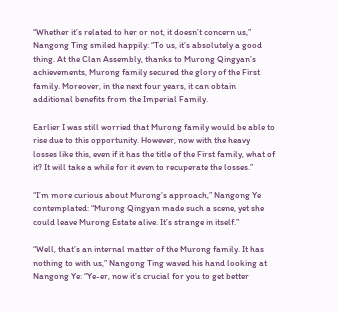“Whether it’s related to her or not, it doesn’t concern us,” Nangong Ting smiled happily: “To us, it’s absolutely a good thing. At the Clan Assembly, thanks to Murong Qingyan’s achievements, Murong family secured the glory of the First family. Moreover, in the next four years, it can obtain additional benefits from the Imperial Family.

Earlier I was still worried that Murong family would be able to rise due to this opportunity. However, now with the heavy losses like this, even if it has the title of the First family, what of it? It will take a while for it even to recuperate the losses.”

“I’m more curious about Murong’s approach,” Nangong Ye contemplated: “Murong Qingyan made such a scene, yet she could leave Murong Estate alive. It’s strange in itself.”

“Well, that’s an internal matter of the Murong family. It has nothing to with us,” Nangong Ting waved his hand looking at Nangong Ye: “Ye-er, now it’s crucial for you to get better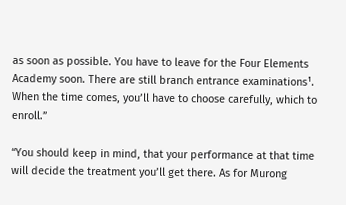as soon as possible. You have to leave for the Four Elements Academy soon. There are still branch entrance examinations¹. When the time comes, you’ll have to choose carefully, which to enroll.”

“You should keep in mind, that your performance at that time will decide the treatment you’ll get there. As for Murong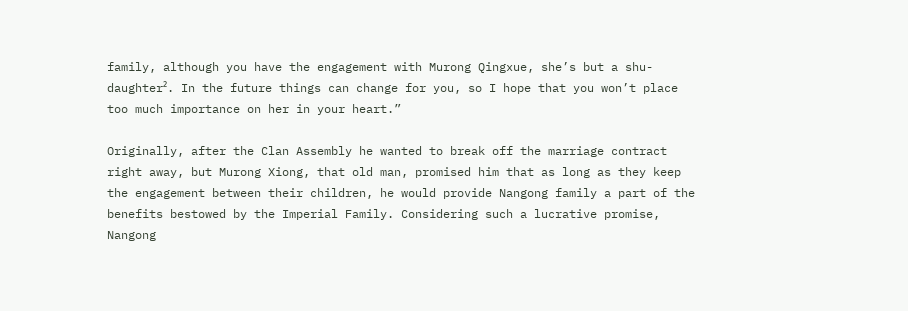family, although you have the engagement with Murong Qingxue, she’s but a shu-daughter². In the future things can change for you, so I hope that you won’t place too much importance on her in your heart.”

Originally, after the Clan Assembly he wanted to break off the marriage contract right away, but Murong Xiong, that old man, promised him that as long as they keep the engagement between their children, he would provide Nangong family a part of the benefits bestowed by the Imperial Family. Considering such a lucrative promise, Nangong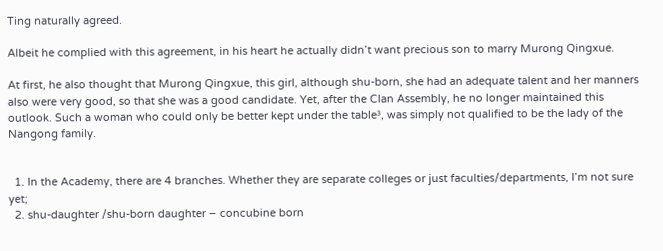Ting naturally agreed.

Albeit he complied with this agreement, in his heart he actually didn’t want precious son to marry Murong Qingxue.

At first, he also thought that Murong Qingxue, this girl, although shu-born, she had an adequate talent and her manners also were very good, so that she was a good candidate. Yet, after the Clan Assembly, he no longer maintained this outlook. Such a woman who could only be better kept under the table³, was simply not qualified to be the lady of the Nangong family.


  1. In the Academy, there are 4 branches. Whether they are separate colleges or just faculties/departments, I’m not sure yet;
  2. shu-daughter /shu-born daughter – concubine born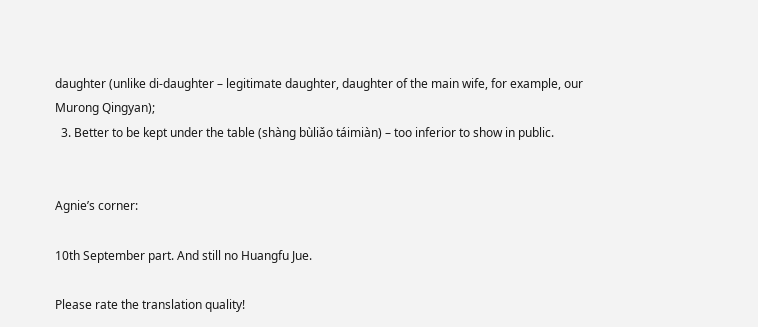daughter (unlike di-daughter – legitimate daughter, daughter of the main wife, for example, our Murong Qingyan);
  3. Better to be kept under the table (shàng bùliǎo táimiàn) – too inferior to show in public.


Agnie’s corner:

10th September part. And still no Huangfu Jue.

Please rate the translation quality!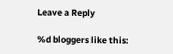Leave a Reply

%d bloggers like this: